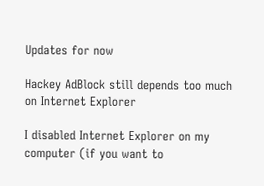Updates for now

Hackey AdBlock still depends too much on Internet Explorer

I disabled Internet Explorer on my computer (if you want to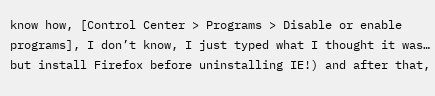know how, [Control Center > Programs > Disable or enable programs], I don’t know, I just typed what I thought it was… but install Firefox before uninstalling IE!) and after that,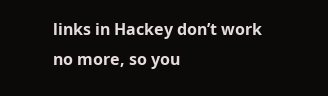links in Hackey don’t work no more, so you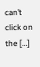can’t click on the […]